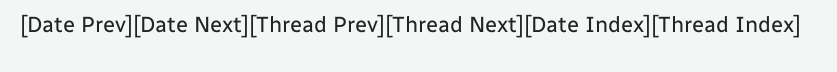[Date Prev][Date Next][Thread Prev][Thread Next][Date Index][Thread Index]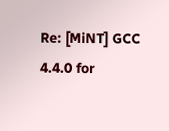Re: [MiNT] GCC 4.4.0 for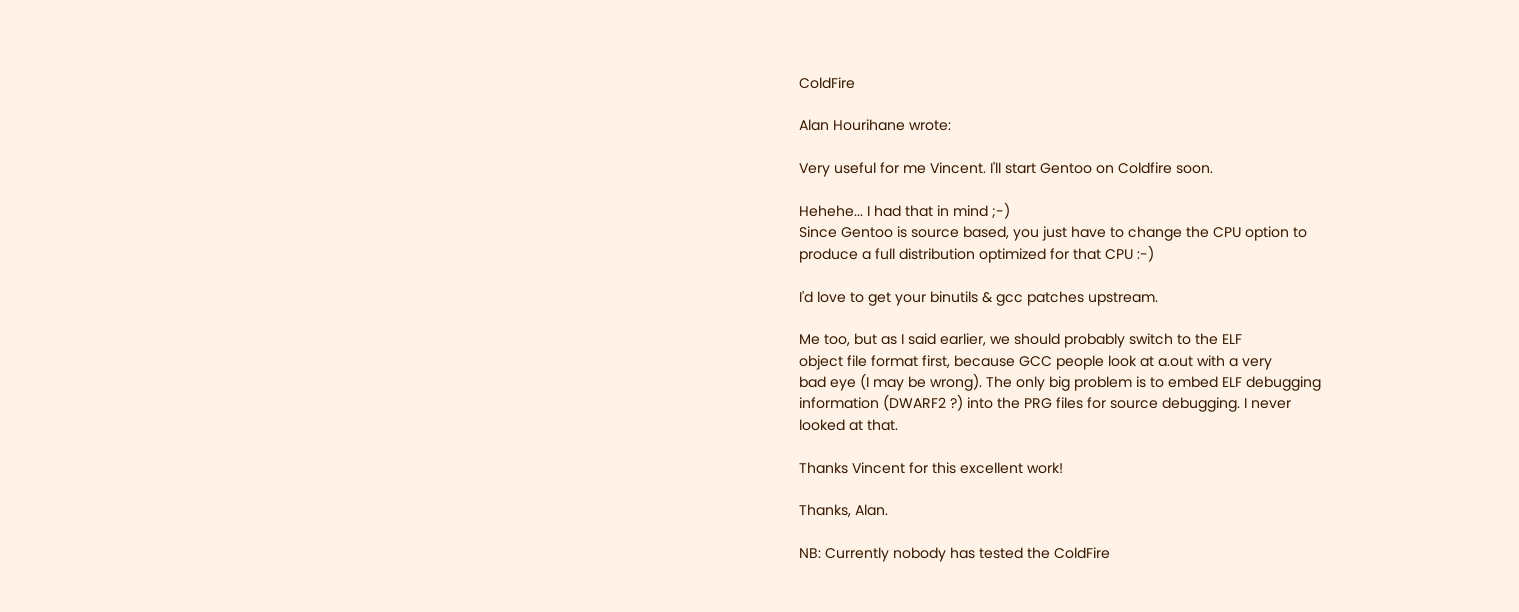ColdFire

Alan Hourihane wrote:

Very useful for me Vincent. I'll start Gentoo on Coldfire soon.

Hehehe... I had that in mind ;-)
Since Gentoo is source based, you just have to change the CPU option to
produce a full distribution optimized for that CPU :-)

I'd love to get your binutils & gcc patches upstream.

Me too, but as I said earlier, we should probably switch to the ELF
object file format first, because GCC people look at a.out with a very
bad eye (I may be wrong). The only big problem is to embed ELF debugging
information (DWARF2 ?) into the PRG files for source debugging. I never
looked at that.

Thanks Vincent for this excellent work!

Thanks, Alan.

NB: Currently nobody has tested the ColdFire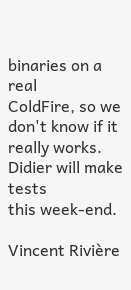binaries on a real
ColdFire, so we don't know if it really works. Didier will make tests
this week-end.

Vincent Rivière